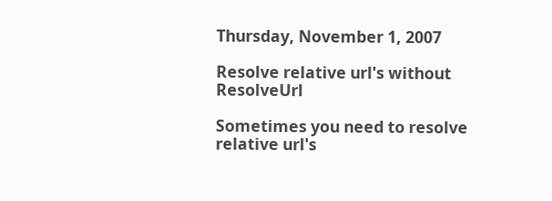Thursday, November 1, 2007

Resolve relative url's without ResolveUrl

Sometimes you need to resolve relative url's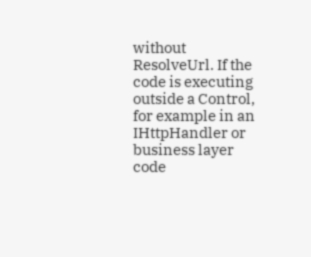without ResolveUrl. If the code is executing outside a Control, for example in an IHttpHandler or business layer code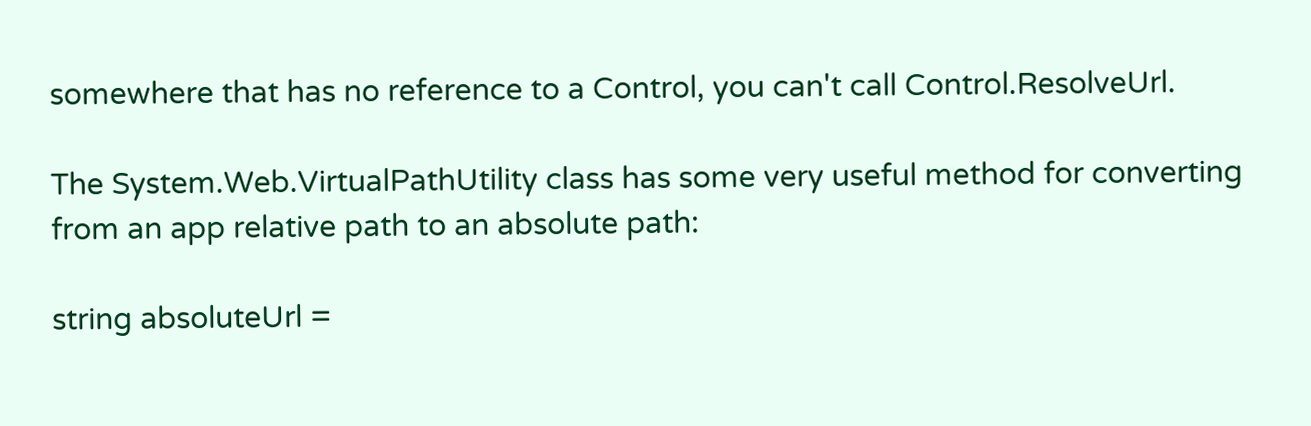somewhere that has no reference to a Control, you can't call Control.ResolveUrl.

The System.Web.VirtualPathUtility class has some very useful method for converting from an app relative path to an absolute path:

string absoluteUrl =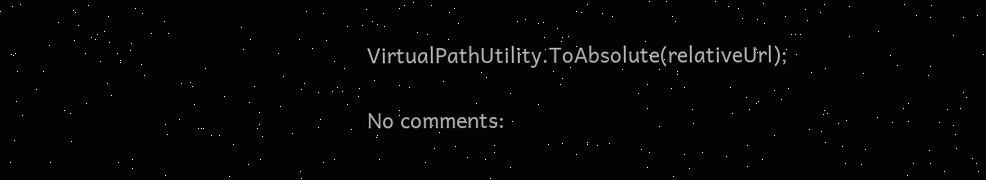VirtualPathUtility.ToAbsolute(relativeUrl);

No comments: